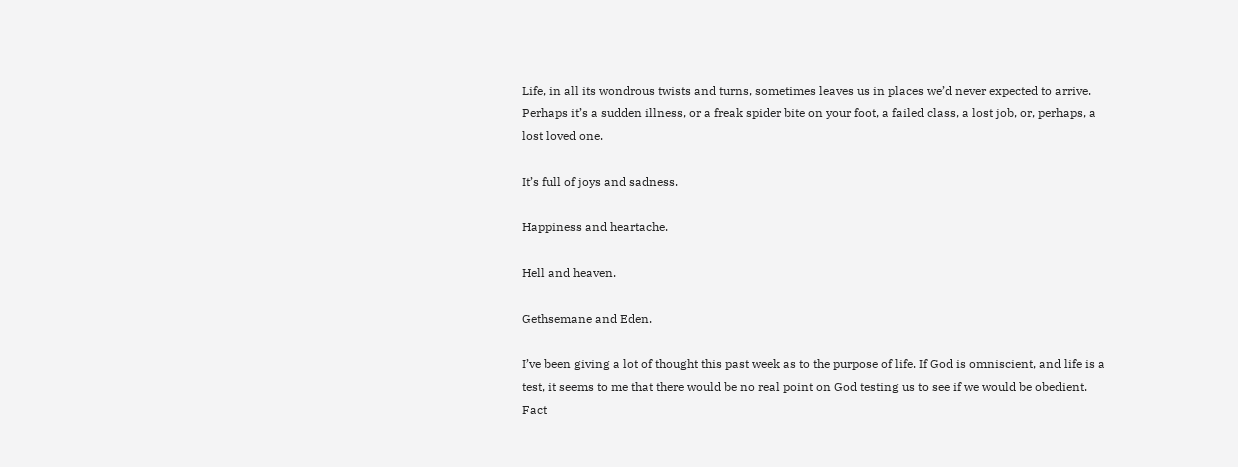Life, in all its wondrous twists and turns, sometimes leaves us in places we’d never expected to arrive. Perhaps it’s a sudden illness, or a freak spider bite on your foot, a failed class, a lost job, or, perhaps, a lost loved one.

It’s full of joys and sadness.

Happiness and heartache.

Hell and heaven.

Gethsemane and Eden.

I’ve been giving a lot of thought this past week as to the purpose of life. If God is omniscient, and life is a test, it seems to me that there would be no real point on God testing us to see if we would be obedient. Fact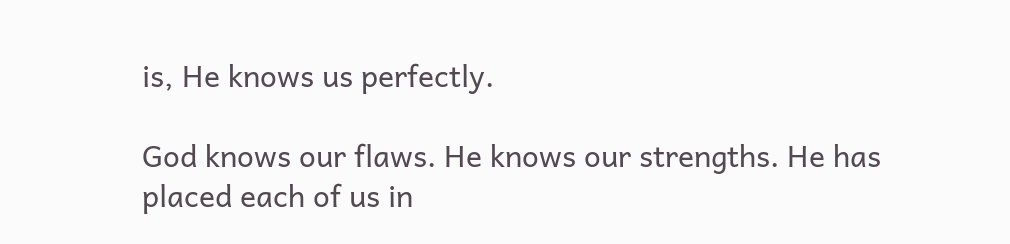is, He knows us perfectly.

God knows our flaws. He knows our strengths. He has placed each of us in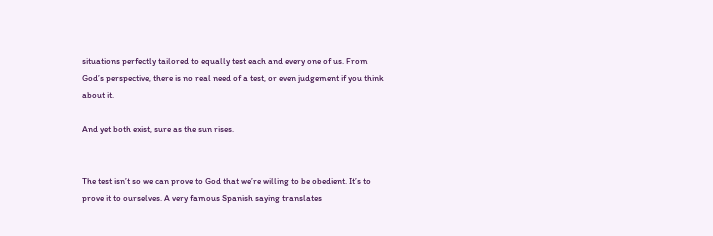situations perfectly tailored to equally test each and every one of us. From God’s perspective, there is no real need of a test, or even judgement if you think about it.

And yet both exist, sure as the sun rises.


The test isn’t so we can prove to God that we’re willing to be obedient. It’s to prove it to ourselves. A very famous Spanish saying translates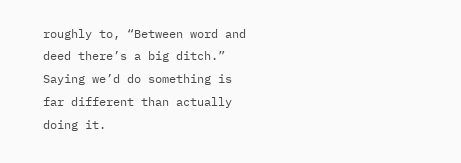roughly to, “Between word and deed there’s a big ditch.” Saying we’d do something is far different than actually doing it.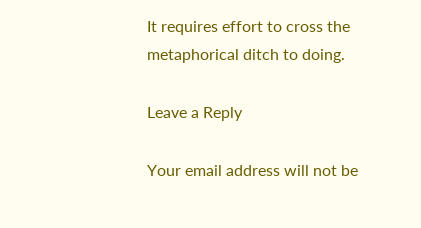It requires effort to cross the metaphorical ditch to doing.

Leave a Reply

Your email address will not be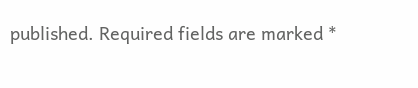published. Required fields are marked *